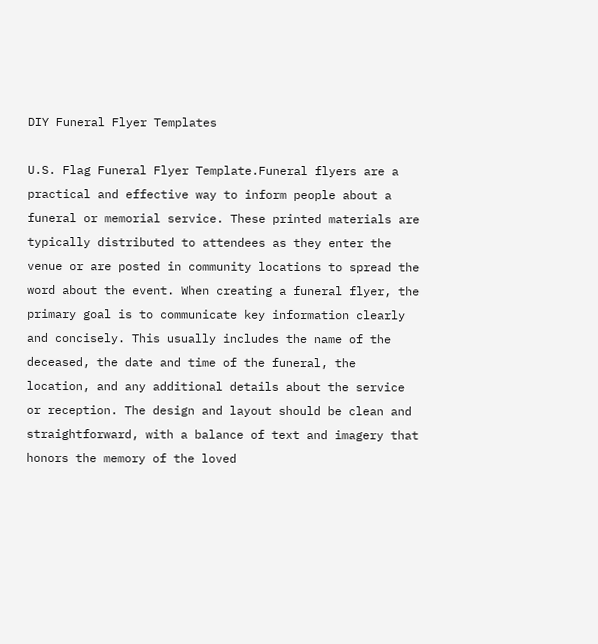DIY Funeral Flyer Templates

U.S. Flag Funeral Flyer Template.Funeral flyers are a practical and effective way to inform people about a funeral or memorial service. These printed materials are typically distributed to attendees as they enter the venue or are posted in community locations to spread the word about the event. When creating a funeral flyer, the primary goal is to communicate key information clearly and concisely. This usually includes the name of the deceased, the date and time of the funeral, the location, and any additional details about the service or reception. The design and layout should be clean and straightforward, with a balance of text and imagery that honors the memory of the loved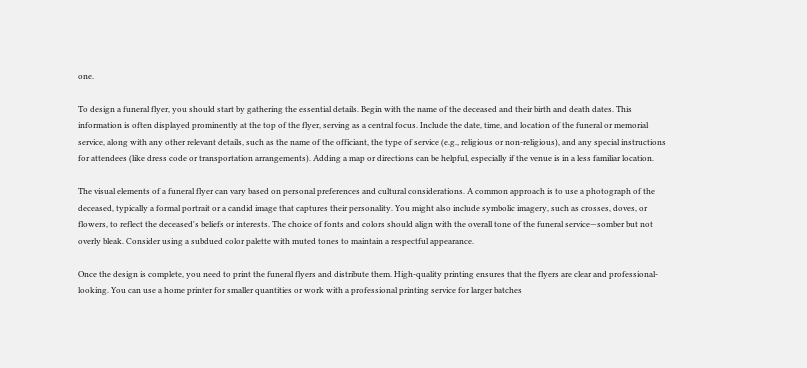one.

To design a funeral flyer, you should start by gathering the essential details. Begin with the name of the deceased and their birth and death dates. This information is often displayed prominently at the top of the flyer, serving as a central focus. Include the date, time, and location of the funeral or memorial service, along with any other relevant details, such as the name of the officiant, the type of service (e.g., religious or non-religious), and any special instructions for attendees (like dress code or transportation arrangements). Adding a map or directions can be helpful, especially if the venue is in a less familiar location.

The visual elements of a funeral flyer can vary based on personal preferences and cultural considerations. A common approach is to use a photograph of the deceased, typically a formal portrait or a candid image that captures their personality. You might also include symbolic imagery, such as crosses, doves, or flowers, to reflect the deceased's beliefs or interests. The choice of fonts and colors should align with the overall tone of the funeral service—somber but not overly bleak. Consider using a subdued color palette with muted tones to maintain a respectful appearance.

Once the design is complete, you need to print the funeral flyers and distribute them. High-quality printing ensures that the flyers are clear and professional-looking. You can use a home printer for smaller quantities or work with a professional printing service for larger batches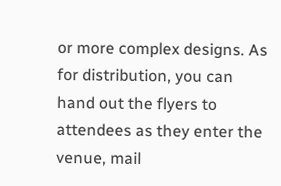or more complex designs. As for distribution, you can hand out the flyers to attendees as they enter the venue, mail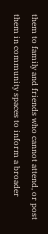them to family and friends who cannot attend, or post them in community spaces to inform a broader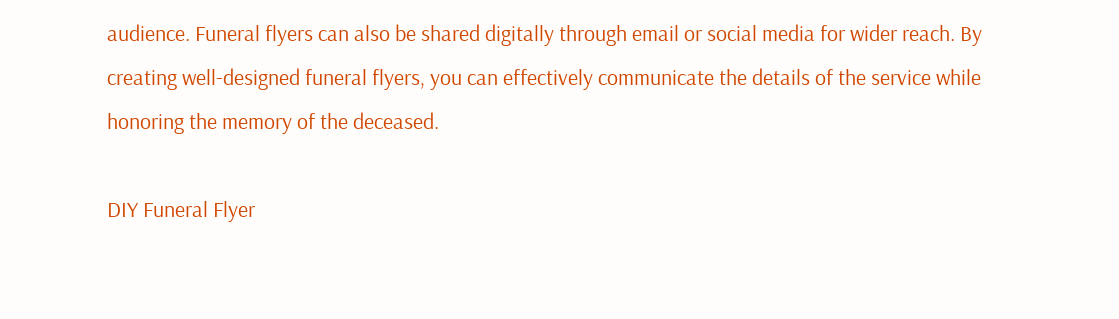audience. Funeral flyers can also be shared digitally through email or social media for wider reach. By creating well-designed funeral flyers, you can effectively communicate the details of the service while honoring the memory of the deceased.

DIY Funeral Flyer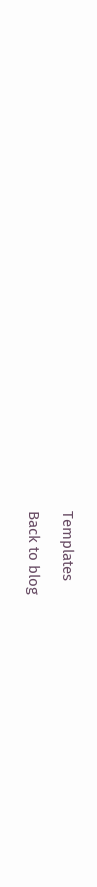Templates

Back to blog